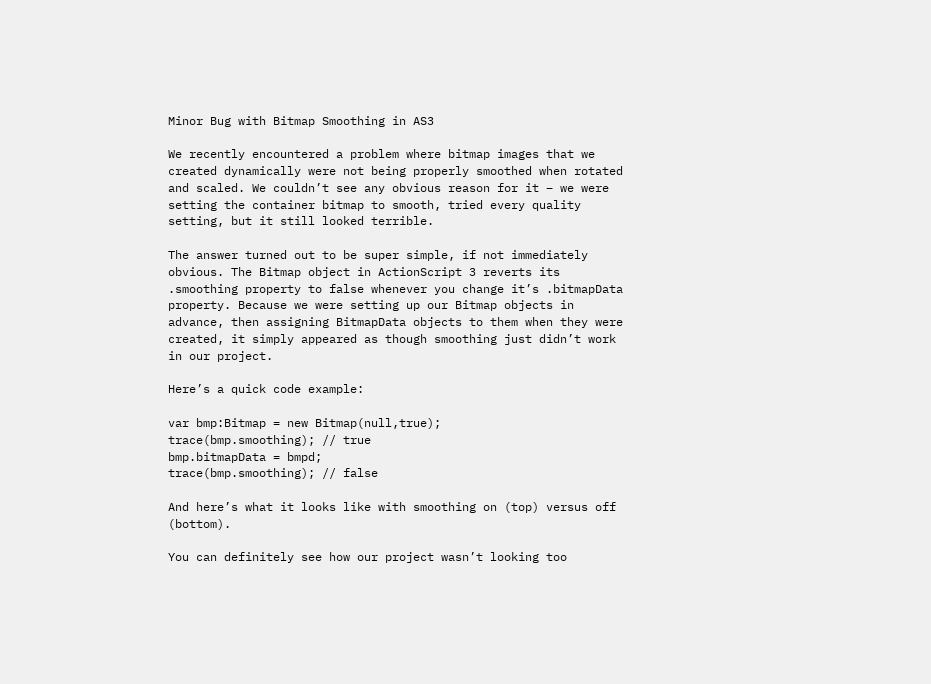Minor Bug with Bitmap Smoothing in AS3

We recently encountered a problem where bitmap images that we created dynamically were not being properly smoothed when rotated and scaled. We couldn’t see any obvious reason for it – we were setting the container bitmap to smooth, tried every quality setting, but it still looked terrible.

The answer turned out to be super simple, if not immediately obvious. The Bitmap object in ActionScript 3 reverts its .smoothing property to false whenever you change it’s .bitmapData property. Because we were setting up our Bitmap objects in advance, then assigning BitmapData objects to them when they were created, it simply appeared as though smoothing just didn’t work in our project.

Here’s a quick code example:

var bmp:Bitmap = new Bitmap(null,true);
trace(bmp.smoothing); // true
bmp.bitmapData = bmpd;
trace(bmp.smoothing); // false

And here’s what it looks like with smoothing on (top) versus off (bottom).

You can definitely see how our project wasn’t looking too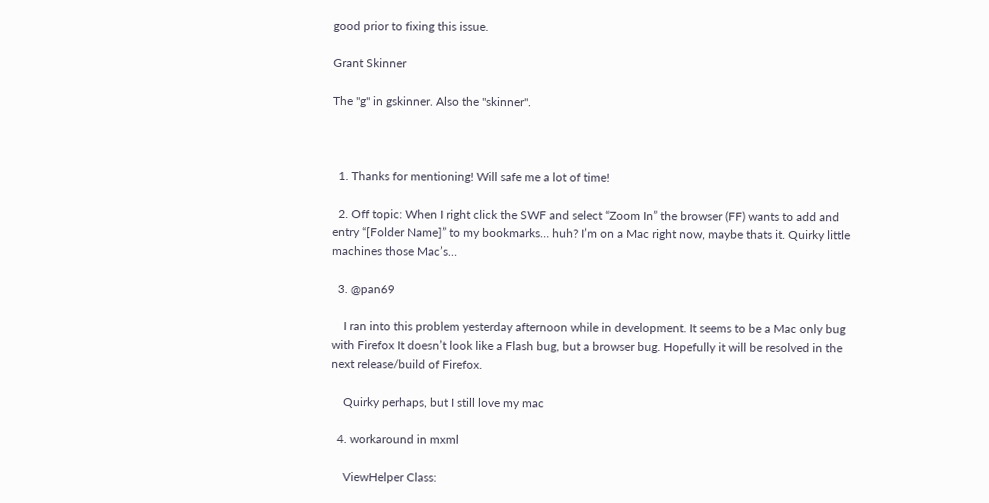good prior to fixing this issue.

Grant Skinner

The "g" in gskinner. Also the "skinner".



  1. Thanks for mentioning! Will safe me a lot of time!

  2. Off topic: When I right click the SWF and select “Zoom In” the browser (FF) wants to add and entry “[Folder Name]” to my bookmarks… huh? I’m on a Mac right now, maybe thats it. Quirky little machines those Mac’s…

  3. @pan69

    I ran into this problem yesterday afternoon while in development. It seems to be a Mac only bug with Firefox It doesn’t look like a Flash bug, but a browser bug. Hopefully it will be resolved in the next release/build of Firefox.

    Quirky perhaps, but I still love my mac

  4. workaround in mxml

    ViewHelper Class: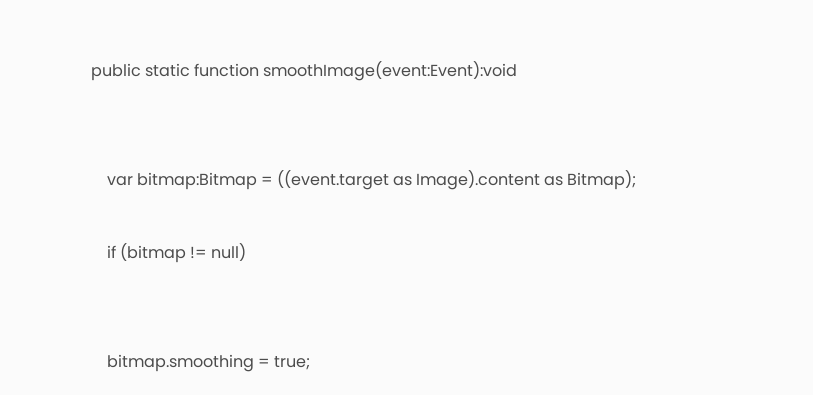public static function smoothImage(event:Event):void


    var bitmap:Bitmap = ((event.target as Image).content as Bitmap);

    if (bitmap != null)


    bitmap.smoothing = true;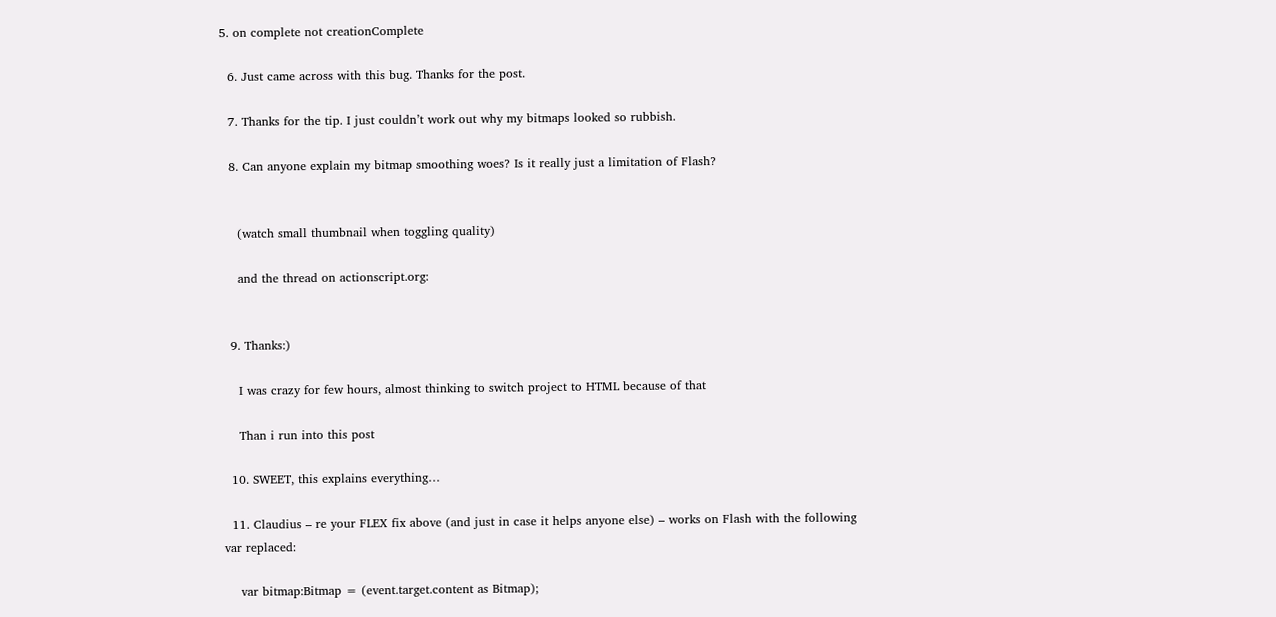5. on complete not creationComplete

  6. Just came across with this bug. Thanks for the post.

  7. Thanks for the tip. I just couldn’t work out why my bitmaps looked so rubbish.

  8. Can anyone explain my bitmap smoothing woes? Is it really just a limitation of Flash?


    (watch small thumbnail when toggling quality)

    and the thread on actionscript.org:


  9. Thanks:)

    I was crazy for few hours, almost thinking to switch project to HTML because of that

    Than i run into this post

  10. SWEET, this explains everything…

  11. Claudius – re your FLEX fix above (and just in case it helps anyone else) – works on Flash with the following var replaced:

    var bitmap:Bitmap = (event.target.content as Bitmap);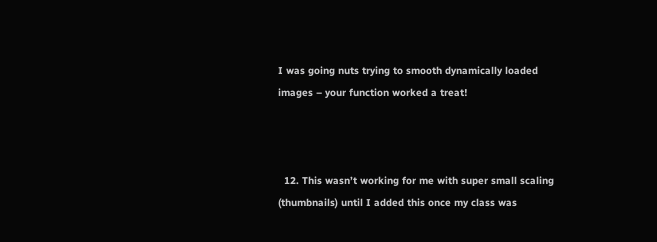I was going nuts trying to smooth dynamically loaded images – your function worked a treat!



  12. This wasn’t working for me with super small scaling (thumbnails) until I added this once my class was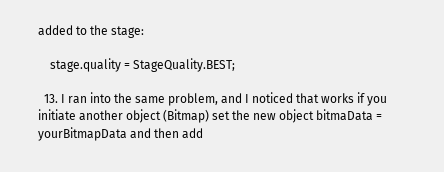added to the stage:

    stage.quality = StageQuality.BEST;

  13. I ran into the same problem, and I noticed that works if you initiate another object (Bitmap) set the new object bitmaData = yourBitmapData and then add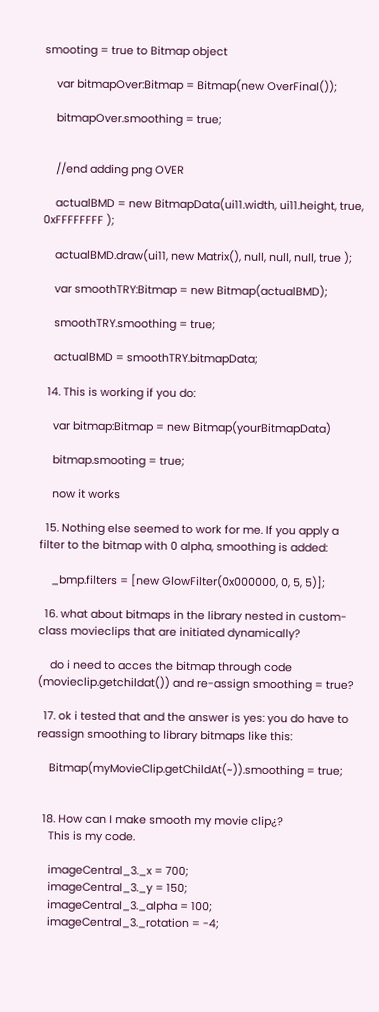smooting = true to Bitmap object

    var bitmapOver:Bitmap = Bitmap(new OverFinal());

    bitmapOver.smoothing = true;


    //end adding png OVER

    actualBMD = new BitmapData(ui11.width, ui11.height, true, 0xFFFFFFFF );

    actualBMD.draw(ui11, new Matrix(), null, null, null, true );

    var smoothTRY:Bitmap = new Bitmap(actualBMD);

    smoothTRY.smoothing = true;

    actualBMD = smoothTRY.bitmapData;

  14. This is working if you do:

    var bitmap:Bitmap = new Bitmap(yourBitmapData)

    bitmap.smooting = true;

    now it works

  15. Nothing else seemed to work for me. If you apply a filter to the bitmap with 0 alpha, smoothing is added:

    _bmp.filters = [new GlowFilter(0x000000, 0, 5, 5)];

  16. what about bitmaps in the library nested in custom-class movieclips that are initiated dynamically?

    do i need to acces the bitmap through code (movieclip.getchildat()) and re-assign smoothing = true?

  17. ok i tested that and the answer is yes: you do have to reassign smoothing to library bitmaps like this:

    Bitmap(myMovieClip.getChildAt(~)).smoothing = true;


  18. How can I make smooth my movie clip¿?
    This is my code.

    imageCentral_3._x = 700;
    imageCentral_3._y = 150;
    imageCentral_3._alpha = 100;
    imageCentral_3._rotation = -4;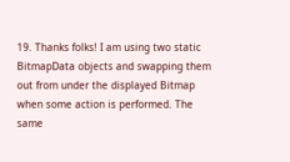19. Thanks folks! I am using two static BitmapData objects and swapping them out from under the displayed Bitmap when some action is performed. The same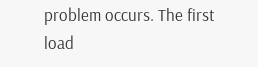problem occurs. The first load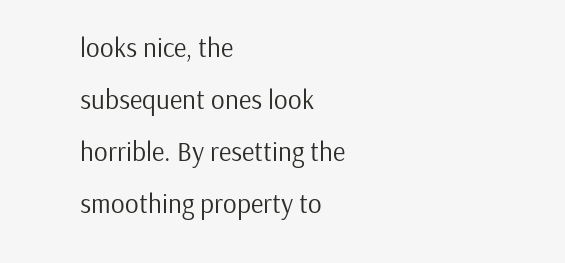looks nice, the subsequent ones look horrible. By resetting the smoothing property to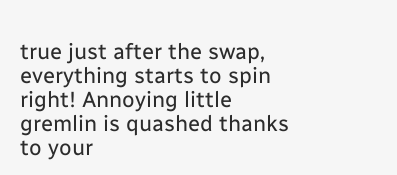true just after the swap, everything starts to spin right! Annoying little gremlin is quashed thanks to your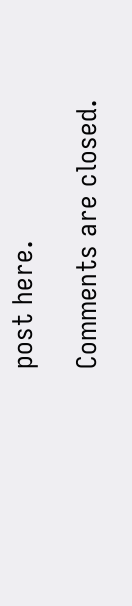post here.

Comments are closed.